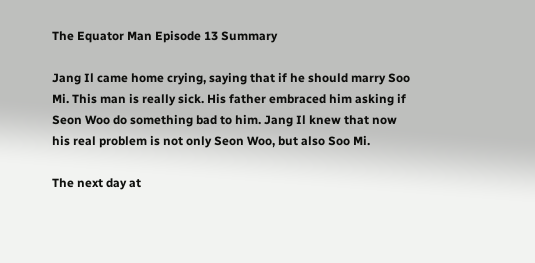The Equator Man Episode 13 Summary

Jang Il came home crying, saying that if he should marry Soo Mi. This man is really sick. His father embraced him asking if Seon Woo do something bad to him. Jang Il knew that now his real problem is not only Seon Woo, but also Soo Mi.

The next day at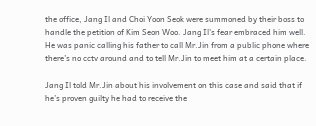the office, Jang Il and Choi Yoon Seok were summoned by their boss to handle the petition of Kim Seon Woo. Jang Il’s fear embraced him well. He was panic calling his father to call Mr.Jin from a public phone where there’s no cctv around and to tell Mr.Jin to meet him at a certain place.

Jang Il told Mr.Jin about his involvement on this case and said that if he’s proven guilty he had to receive the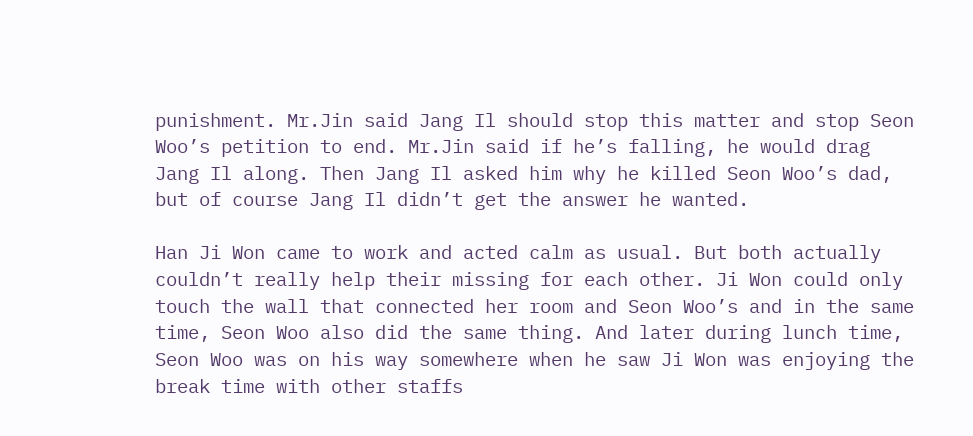punishment. Mr.Jin said Jang Il should stop this matter and stop Seon Woo’s petition to end. Mr.Jin said if he’s falling, he would drag Jang Il along. Then Jang Il asked him why he killed Seon Woo’s dad, but of course Jang Il didn’t get the answer he wanted.

Han Ji Won came to work and acted calm as usual. But both actually couldn’t really help their missing for each other. Ji Won could only touch the wall that connected her room and Seon Woo’s and in the same time, Seon Woo also did the same thing. And later during lunch time, Seon Woo was on his way somewhere when he saw Ji Won was enjoying the break time with other staffs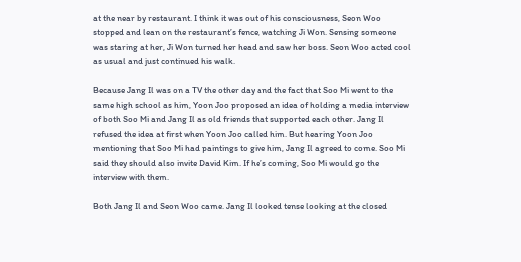at the near by restaurant. I think it was out of his consciousness, Seon Woo stopped and lean on the restaurant’s fence, watching Ji Won. Sensing someone was staring at her, Ji Won turned her head and saw her boss. Seon Woo acted cool as usual and just continued his walk.

Because Jang Il was on a TV the other day and the fact that Soo Mi went to the same high school as him, Yoon Joo proposed an idea of holding a media interview of both Soo Mi and Jang Il as old friends that supported each other. Jang Il refused the idea at first when Yoon Joo called him. But hearing Yoon Joo mentioning that Soo Mi had paintings to give him, Jang Il agreed to come. Soo Mi said they should also invite David Kim. If he’s coming, Soo Mi would go the interview with them.

Both Jang Il and Seon Woo came. Jang Il looked tense looking at the closed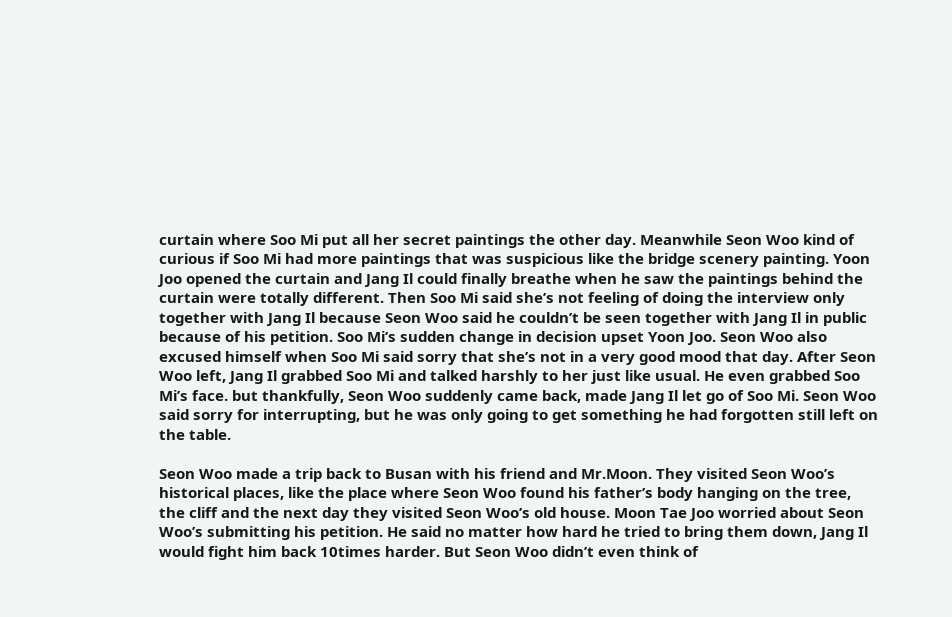curtain where Soo Mi put all her secret paintings the other day. Meanwhile Seon Woo kind of curious if Soo Mi had more paintings that was suspicious like the bridge scenery painting. Yoon Joo opened the curtain and Jang Il could finally breathe when he saw the paintings behind the curtain were totally different. Then Soo Mi said she’s not feeling of doing the interview only together with Jang Il because Seon Woo said he couldn’t be seen together with Jang Il in public because of his petition. Soo Mi’s sudden change in decision upset Yoon Joo. Seon Woo also excused himself when Soo Mi said sorry that she’s not in a very good mood that day. After Seon Woo left, Jang Il grabbed Soo Mi and talked harshly to her just like usual. He even grabbed Soo Mi’s face. but thankfully, Seon Woo suddenly came back, made Jang Il let go of Soo Mi. Seon Woo said sorry for interrupting, but he was only going to get something he had forgotten still left on the table.

Seon Woo made a trip back to Busan with his friend and Mr.Moon. They visited Seon Woo’s historical places, like the place where Seon Woo found his father’s body hanging on the tree, the cliff and the next day they visited Seon Woo’s old house. Moon Tae Joo worried about Seon Woo’s submitting his petition. He said no matter how hard he tried to bring them down, Jang Il would fight him back 10times harder. But Seon Woo didn’t even think of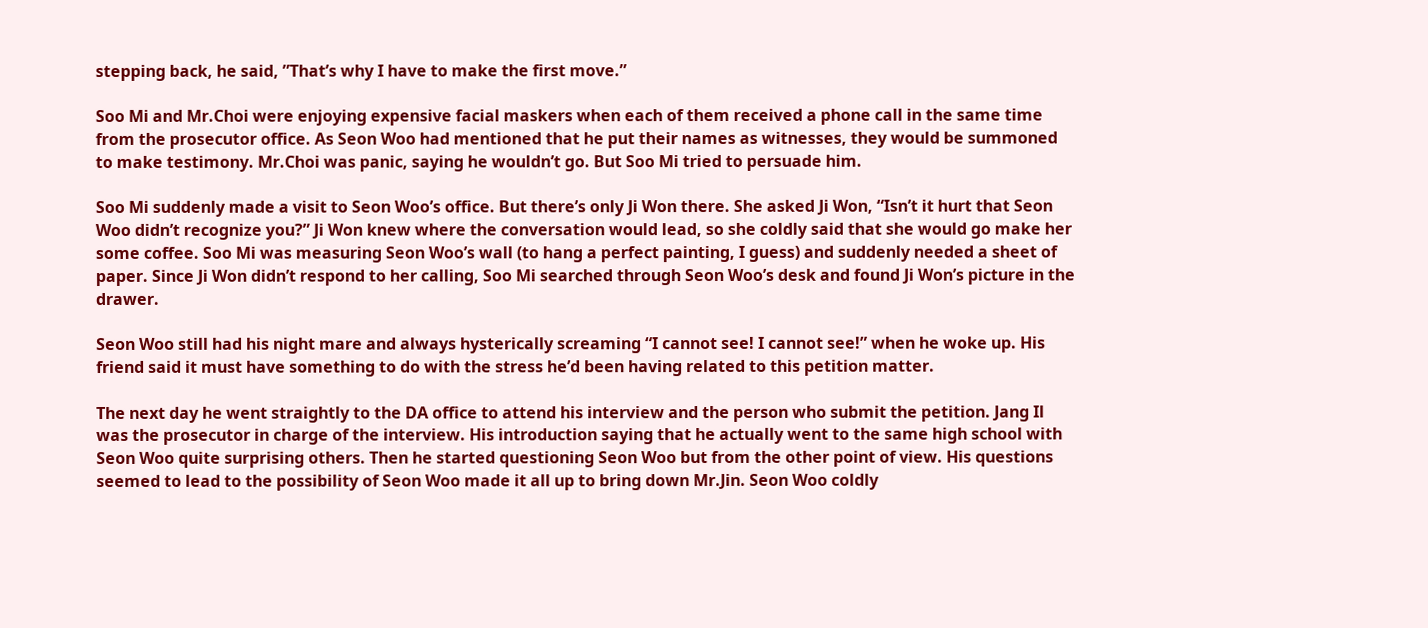stepping back, he said, ”That’s why I have to make the first move.”

Soo Mi and Mr.Choi were enjoying expensive facial maskers when each of them received a phone call in the same time from the prosecutor office. As Seon Woo had mentioned that he put their names as witnesses, they would be summoned to make testimony. Mr.Choi was panic, saying he wouldn’t go. But Soo Mi tried to persuade him.

Soo Mi suddenly made a visit to Seon Woo’s office. But there’s only Ji Won there. She asked Ji Won, “Isn’t it hurt that Seon Woo didn’t recognize you?” Ji Won knew where the conversation would lead, so she coldly said that she would go make her some coffee. Soo Mi was measuring Seon Woo’s wall (to hang a perfect painting, I guess) and suddenly needed a sheet of paper. Since Ji Won didn’t respond to her calling, Soo Mi searched through Seon Woo’s desk and found Ji Won’s picture in the drawer.

Seon Woo still had his night mare and always hysterically screaming “I cannot see! I cannot see!” when he woke up. His friend said it must have something to do with the stress he’d been having related to this petition matter.

The next day he went straightly to the DA office to attend his interview and the person who submit the petition. Jang Il was the prosecutor in charge of the interview. His introduction saying that he actually went to the same high school with Seon Woo quite surprising others. Then he started questioning Seon Woo but from the other point of view. His questions seemed to lead to the possibility of Seon Woo made it all up to bring down Mr.Jin. Seon Woo coldly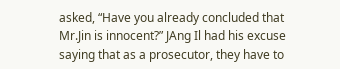asked, “Have you already concluded that Mr.Jin is innocent?” JAng Il had his excuse saying that as a prosecutor, they have to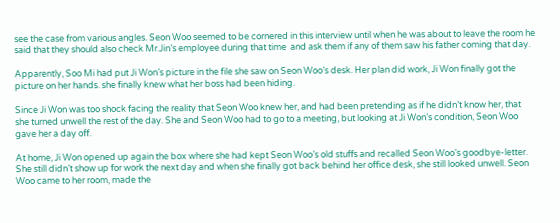see the case from various angles. Seon Woo seemed to be cornered in this interview until when he was about to leave the room he said that they should also check Mr.Jin’s employee during that time  and ask them if any of them saw his father coming that day.

Apparently, Soo Mi had put Ji Won’s picture in the file she saw on Seon Woo’s desk. Her plan did work, Ji Won finally got the picture on her hands. she finally knew what her boss had been hiding.

Since Ji Won was too shock facing the reality that Seon Woo knew her, and had been pretending as if he didn’t know her, that she turned unwell the rest of the day. She and Seon Woo had to go to a meeting, but looking at Ji Won’s condition, Seon Woo gave her a day off.

At home, Ji Won opened up again the box where she had kept Seon Woo’s old stuffs and recalled Seon Woo’s goodbye-letter. She still didn’t show up for work the next day and when she finally got back behind her office desk, she still looked unwell. Seon Woo came to her room, made the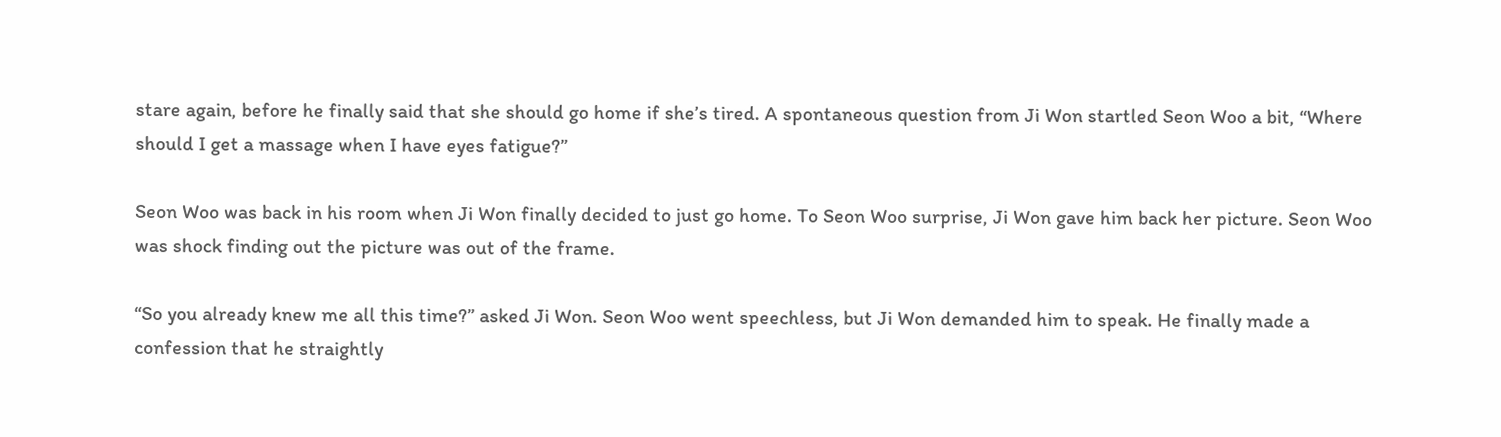stare again, before he finally said that she should go home if she’s tired. A spontaneous question from Ji Won startled Seon Woo a bit, “Where should I get a massage when I have eyes fatigue?”

Seon Woo was back in his room when Ji Won finally decided to just go home. To Seon Woo surprise, Ji Won gave him back her picture. Seon Woo was shock finding out the picture was out of the frame.

“So you already knew me all this time?” asked Ji Won. Seon Woo went speechless, but Ji Won demanded him to speak. He finally made a confession that he straightly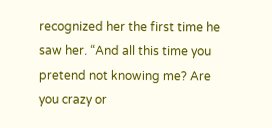recognized her the first time he saw her. “And all this time you pretend not knowing me? Are you crazy or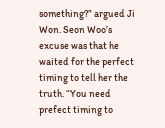something?” argued Ji Won. Seon Woo’s excuse was that he waited for the perfect timing to tell her the truth. “You need prefect timing to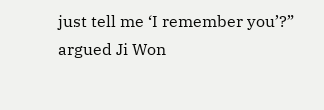just tell me ‘I remember you’?” argued Ji Won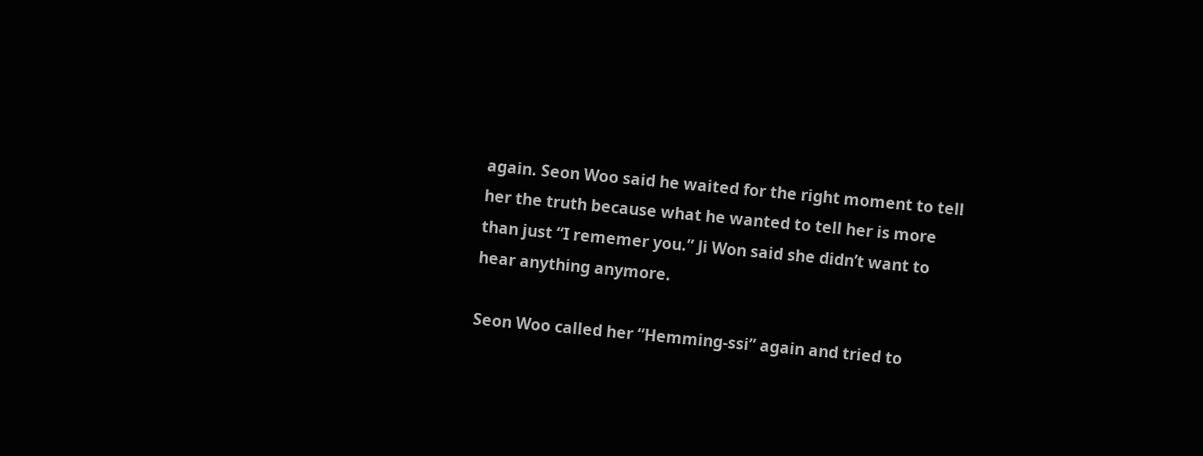again. Seon Woo said he waited for the right moment to tell her the truth because what he wanted to tell her is more than just “I rememer you.” Ji Won said she didn’t want to hear anything anymore.

Seon Woo called her “Hemming-ssi” again and tried to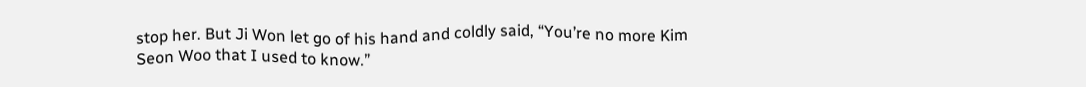stop her. But Ji Won let go of his hand and coldly said, “You’re no more Kim Seon Woo that I used to know.”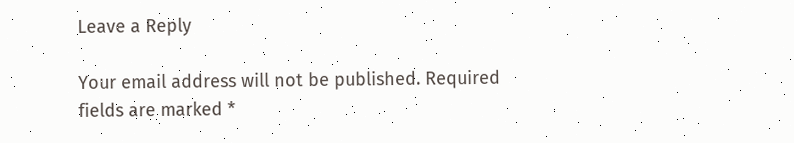Leave a Reply

Your email address will not be published. Required fields are marked *